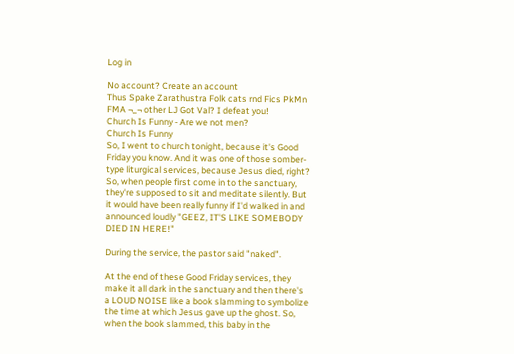Log in

No account? Create an account
Thus Spake Zarathustra Folk cats rnd Fics PkMn FMA ¬_¬ other LJ Got Val? I defeat you!
Church Is Funny - Are we not men?
Church Is Funny
So, I went to church tonight, because it's Good Friday you know. And it was one of those somber-type liturgical services, because Jesus died, right? So, when people first come in to the sanctuary, they're supposed to sit and meditate silently. But it would have been really funny if I'd walked in and announced loudly "GEEZ, IT'S LIKE SOMEBODY DIED IN HERE!"

During the service, the pastor said "naked".

At the end of these Good Friday services, they make it all dark in the sanctuary and then there's a LOUD NOISE like a book slamming to symbolize the time at which Jesus gave up the ghost. So, when the book slammed, this baby in the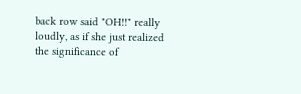back row said "OH!!" really loudly, as if she just realized the significance of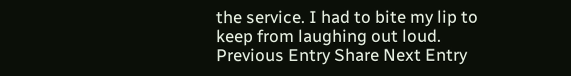the service. I had to bite my lip to keep from laughing out loud.
Previous Entry Share Next Entry